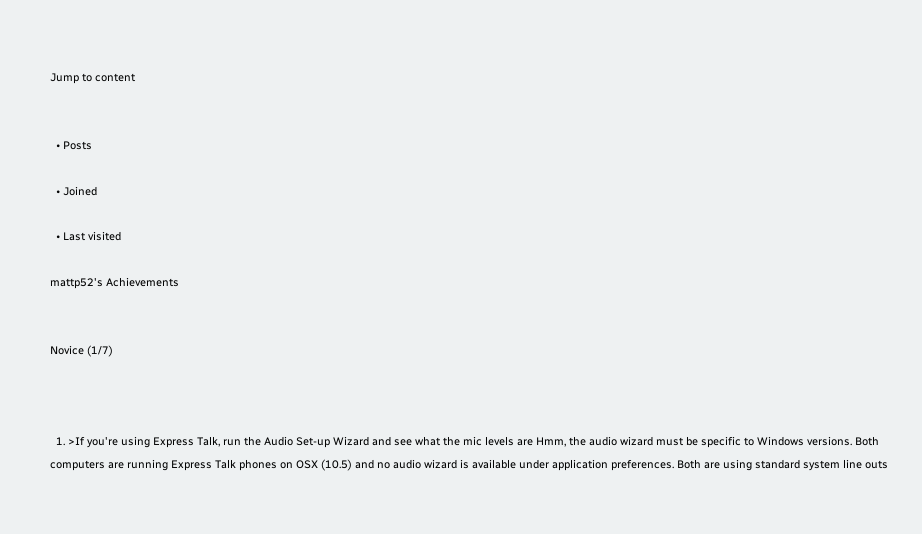Jump to content


  • Posts

  • Joined

  • Last visited

mattp52's Achievements


Novice (1/7)



  1. >If you're using Express Talk, run the Audio Set-up Wizard and see what the mic levels are Hmm, the audio wizard must be specific to Windows versions. Both computers are running Express Talk phones on OSX (10.5) and no audio wizard is available under application preferences. Both are using standard system line outs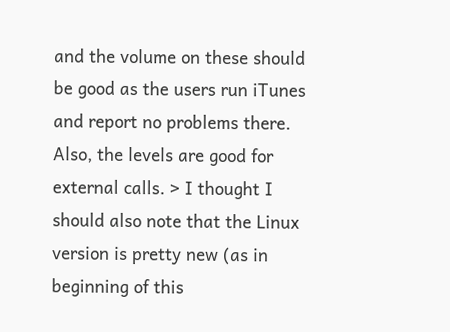and the volume on these should be good as the users run iTunes and report no problems there. Also, the levels are good for external calls. > I thought I should also note that the Linux version is pretty new (as in beginning of this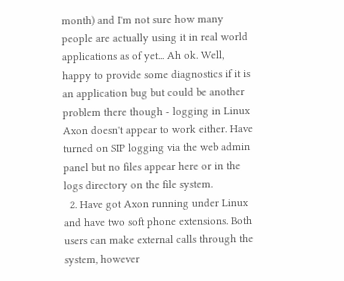month) and I'm not sure how many people are actually using it in real world applications as of yet... Ah ok. Well, happy to provide some diagnostics if it is an application bug but could be another problem there though - logging in Linux Axon doesn't appear to work either. Have turned on SIP logging via the web admin panel but no files appear here or in the logs directory on the file system.
  2. Have got Axon running under Linux and have two soft phone extensions. Both users can make external calls through the system, however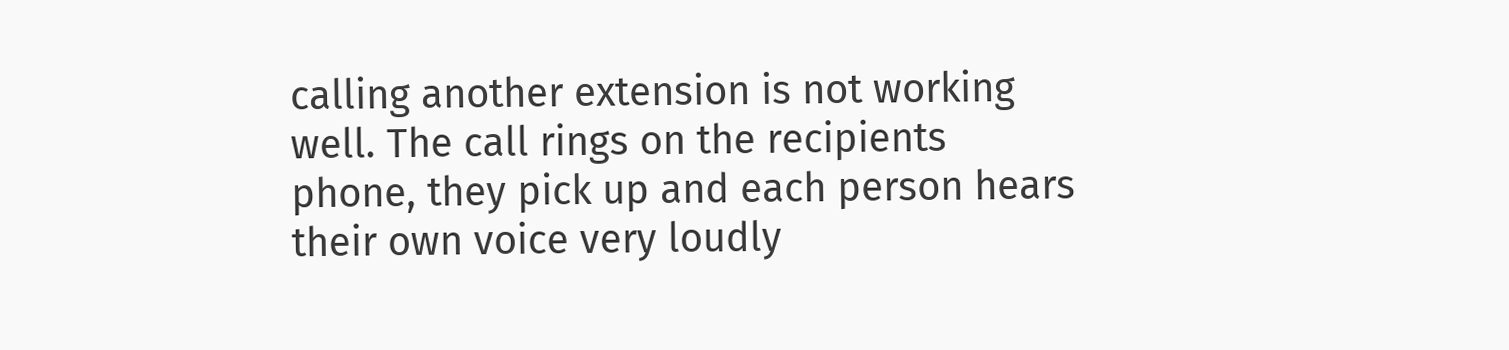calling another extension is not working well. The call rings on the recipients phone, they pick up and each person hears their own voice very loudly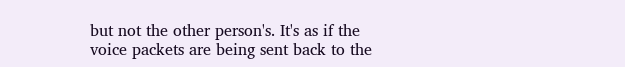but not the other person's. It's as if the voice packets are being sent back to the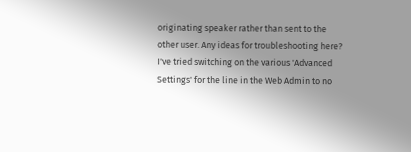originating speaker rather than sent to the other user. Any ideas for troubleshooting here? I've tried switching on the various 'Advanced Settings' for the line in the Web Admin to no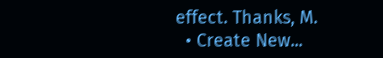effect. Thanks, M.
  • Create New...